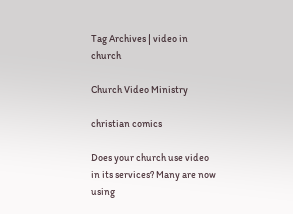Tag Archives | video in church

Church Video Ministry

christian comics

Does your church use video in its services? Many are now using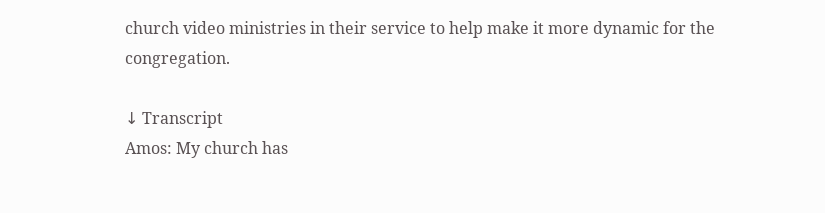church video ministries in their service to help make it more dynamic for the congregation.

↓ Transcript
Amos: My church has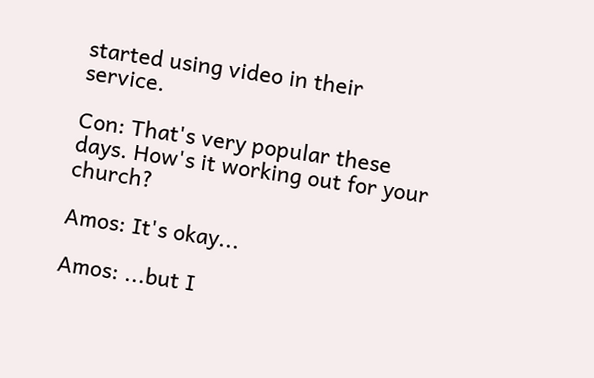started using video in their service.

Con: That's very popular these days. How's it working out for your church?

Amos: It's okay...

Amos: ...but I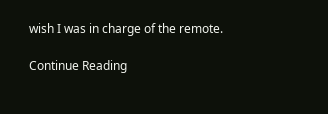wish I was in charge of the remote.

Continue Reading